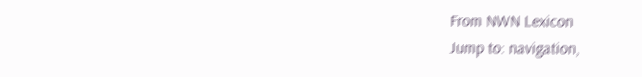From NWN Lexicon
Jump to: navigation,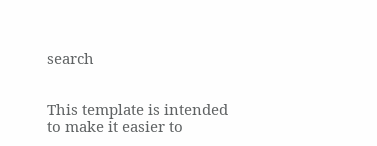search


This template is intended to make it easier to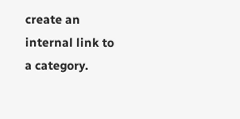create an internal link to a category.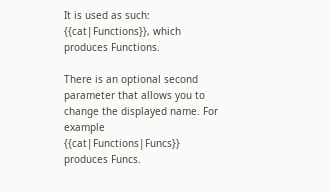It is used as such: {{cat|Functions}}, which produces Functions.

There is an optional second parameter that allows you to change the displayed name. For example {{cat|Functions|Funcs}} produces Funcs.